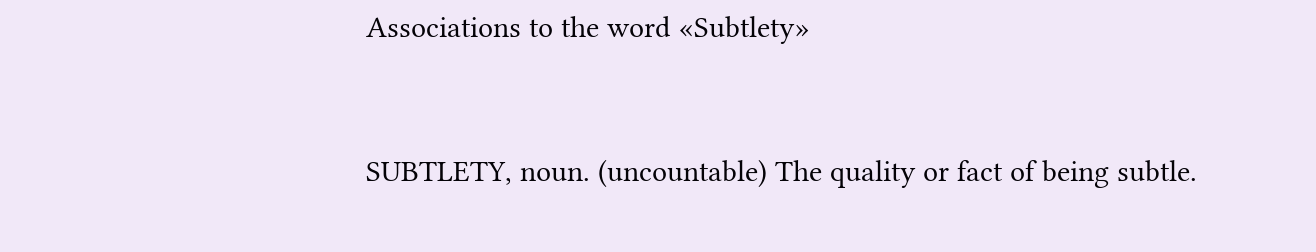Associations to the word «Subtlety»


SUBTLETY, noun. (uncountable) The quality or fact of being subtle.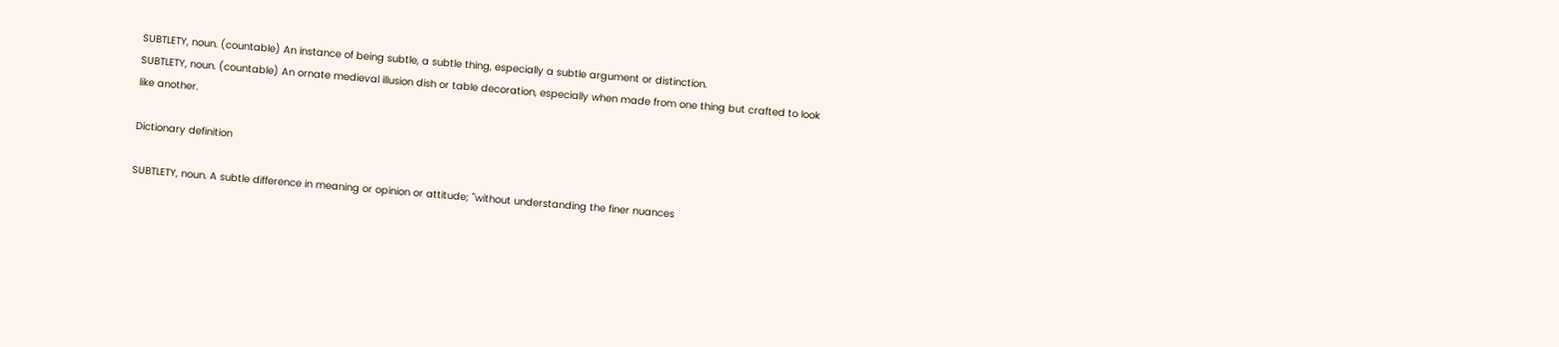SUBTLETY, noun. (countable) An instance of being subtle, a subtle thing, especially a subtle argument or distinction.
SUBTLETY, noun. (countable) An ornate medieval illusion dish or table decoration, especially when made from one thing but crafted to look like another.

Dictionary definition

SUBTLETY, noun. A subtle difference in meaning or opinion or attitude; "without understanding the finer nuances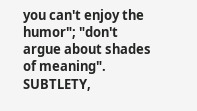you can't enjoy the humor"; "don't argue about shades of meaning".
SUBTLETY,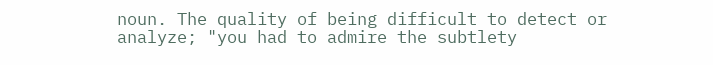noun. The quality of being difficult to detect or analyze; "you had to admire the subtlety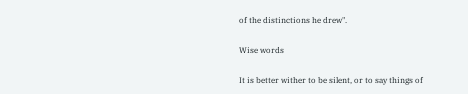of the distinctions he drew".

Wise words

It is better wither to be silent, or to say things of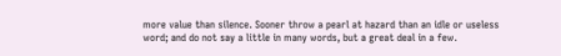more value than silence. Sooner throw a pearl at hazard than an idle or useless word; and do not say a little in many words, but a great deal in a few.